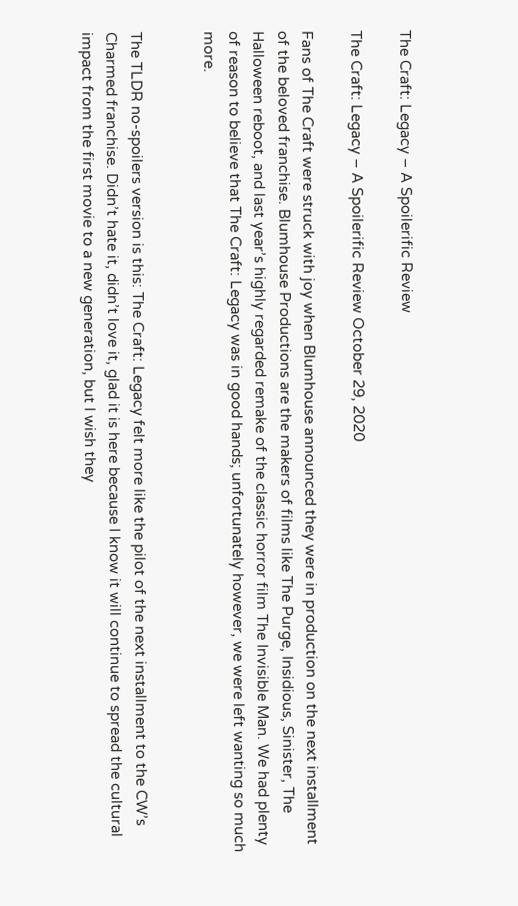The Craft: Legacy – A Spoilerific Review

The Craft: Legacy – A Spoilerific Review October 29, 2020

Fans of The Craft were struck with joy when Blumhouse announced they were in production on the next installment of the beloved franchise. Blumhouse Productions are the makers of films like The Purge, Insidious, Sinister, The Halloween reboot, and last year’s highly regarded remake of the classic horror film The Invisible Man. We had plenty of reason to believe that The Craft: Legacy was in good hands; unfortunately however, we were left wanting so much more.


The TLDR no-spoilers version is this: The Craft: Legacy felt more like the pilot of the next installment to the CW’s Charmed franchise. Didn’t hate it, didn’t love it, glad it is here because I know it will continue to spread the cultural impact from the first movie to a new generation, but I wish they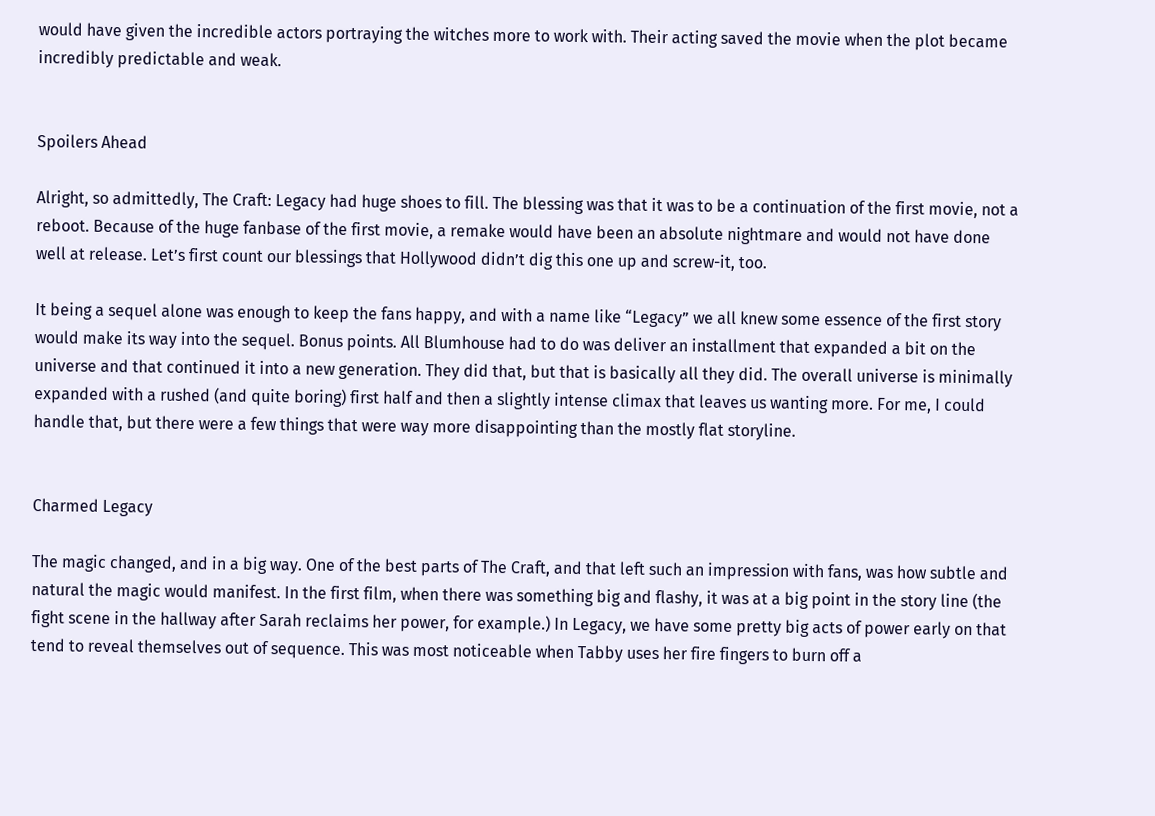would have given the incredible actors portraying the witches more to work with. Their acting saved the movie when the plot became incredibly predictable and weak.


Spoilers Ahead

Alright, so admittedly, The Craft: Legacy had huge shoes to fill. The blessing was that it was to be a continuation of the first movie, not a reboot. Because of the huge fanbase of the first movie, a remake would have been an absolute nightmare and would not have done well at release. Let’s first count our blessings that Hollywood didn’t dig this one up and screw-it, too.

It being a sequel alone was enough to keep the fans happy, and with a name like “Legacy” we all knew some essence of the first story would make its way into the sequel. Bonus points. All Blumhouse had to do was deliver an installment that expanded a bit on the universe and that continued it into a new generation. They did that, but that is basically all they did. The overall universe is minimally expanded with a rushed (and quite boring) first half and then a slightly intense climax that leaves us wanting more. For me, I could handle that, but there were a few things that were way more disappointing than the mostly flat storyline.


Charmed Legacy

The magic changed, and in a big way. One of the best parts of The Craft, and that left such an impression with fans, was how subtle and natural the magic would manifest. In the first film, when there was something big and flashy, it was at a big point in the story line (the fight scene in the hallway after Sarah reclaims her power, for example.) In Legacy, we have some pretty big acts of power early on that tend to reveal themselves out of sequence. This was most noticeable when Tabby uses her fire fingers to burn off a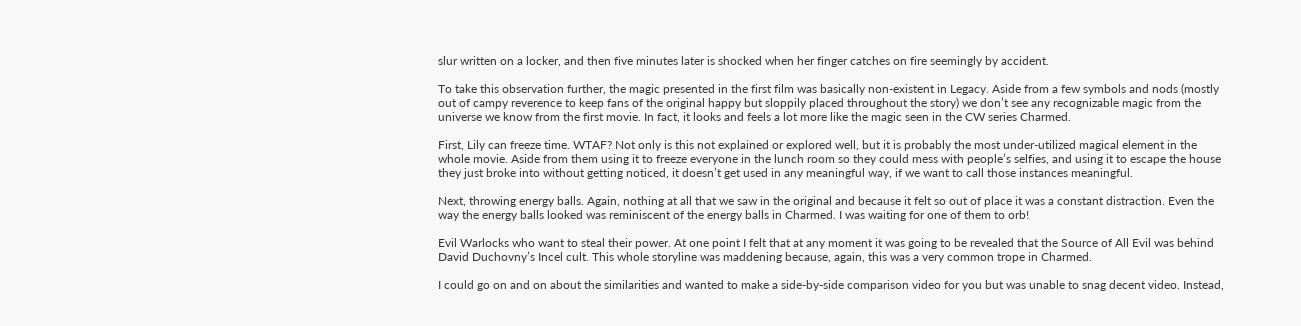slur written on a locker, and then five minutes later is shocked when her finger catches on fire seemingly by accident.

To take this observation further, the magic presented in the first film was basically non-existent in Legacy. Aside from a few symbols and nods (mostly out of campy reverence to keep fans of the original happy but sloppily placed throughout the story) we don’t see any recognizable magic from the universe we know from the first movie. In fact, it looks and feels a lot more like the magic seen in the CW series Charmed.

First, Lily can freeze time. WTAF? Not only is this not explained or explored well, but it is probably the most under-utilized magical element in the whole movie. Aside from them using it to freeze everyone in the lunch room so they could mess with people’s selfies, and using it to escape the house they just broke into without getting noticed, it doesn’t get used in any meaningful way, if we want to call those instances meaningful.

Next, throwing energy balls. Again, nothing at all that we saw in the original and because it felt so out of place it was a constant distraction. Even the way the energy balls looked was reminiscent of the energy balls in Charmed. I was waiting for one of them to orb!

Evil Warlocks who want to steal their power. At one point I felt that at any moment it was going to be revealed that the Source of All Evil was behind David Duchovny’s Incel cult. This whole storyline was maddening because, again, this was a very common trope in Charmed.

I could go on and on about the similarities and wanted to make a side-by-side comparison video for you but was unable to snag decent video. Instead,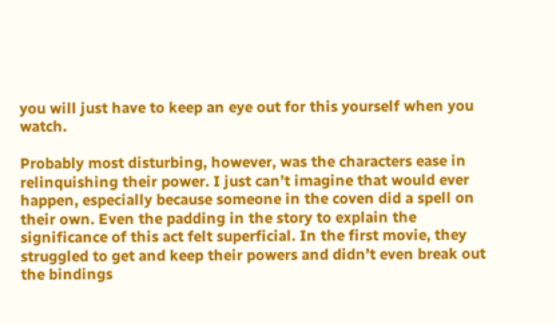you will just have to keep an eye out for this yourself when you watch.

Probably most disturbing, however, was the characters ease in relinquishing their power. I just can’t imagine that would ever happen, especially because someone in the coven did a spell on their own. Even the padding in the story to explain the significance of this act felt superficial. In the first movie, they struggled to get and keep their powers and didn’t even break out the bindings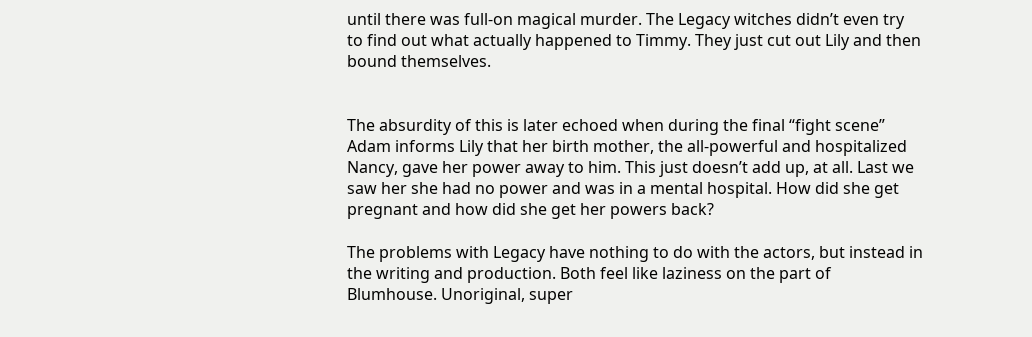until there was full-on magical murder. The Legacy witches didn’t even try to find out what actually happened to Timmy. They just cut out Lily and then bound themselves.


The absurdity of this is later echoed when during the final “fight scene” Adam informs Lily that her birth mother, the all-powerful and hospitalized Nancy, gave her power away to him. This just doesn’t add up, at all. Last we saw her she had no power and was in a mental hospital. How did she get pregnant and how did she get her powers back?

The problems with Legacy have nothing to do with the actors, but instead in the writing and production. Both feel like laziness on the part of Blumhouse. Unoriginal, super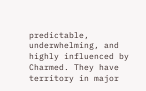predictable, underwhelming, and highly influenced by Charmed. They have territory in major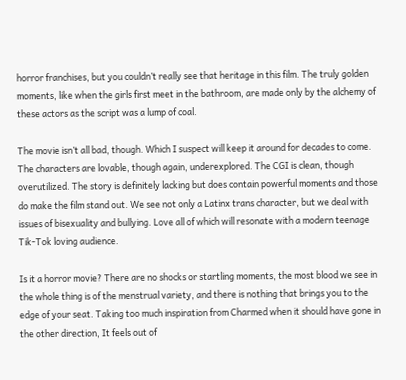horror franchises, but you couldn’t really see that heritage in this film. The truly golden moments, like when the girls first meet in the bathroom, are made only by the alchemy of these actors as the script was a lump of coal.

The movie isn’t all bad, though. Which I suspect will keep it around for decades to come. The characters are lovable, though again, underexplored. The CGI is clean, though overutilized. The story is definitely lacking but does contain powerful moments and those do make the film stand out. We see not only a Latinx trans character, but we deal with issues of bisexuality and bullying. Love all of which will resonate with a modern teenage Tik-Tok loving audience.

Is it a horror movie? There are no shocks or startling moments, the most blood we see in the whole thing is of the menstrual variety, and there is nothing that brings you to the edge of your seat. Taking too much inspiration from Charmed when it should have gone in the other direction, It feels out of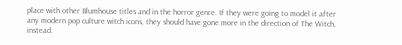place with other Blumhouse titles and in the horror genre. If they were going to model it after any modern pop culture witch icons, they should have gone more in the direction of The Witch, instead.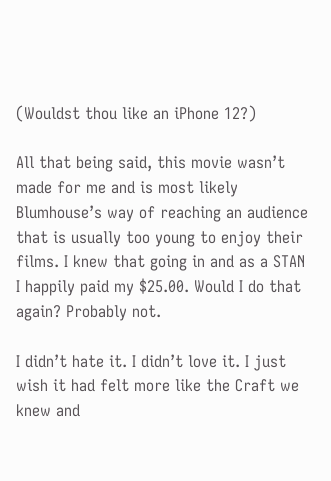(Wouldst thou like an iPhone 12?)

All that being said, this movie wasn’t made for me and is most likely Blumhouse’s way of reaching an audience that is usually too young to enjoy their films. I knew that going in and as a STAN I happily paid my $25.00. Would I do that again? Probably not.

I didn’t hate it. I didn’t love it. I just wish it had felt more like the Craft we knew and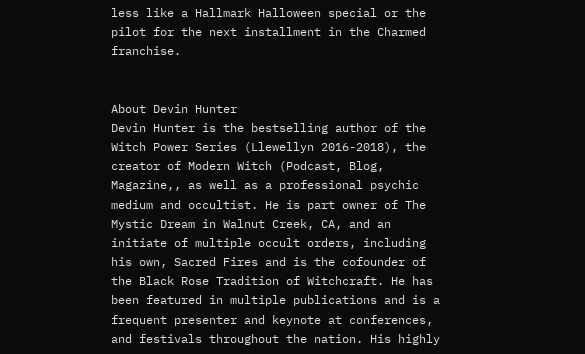less like a Hallmark Halloween special or the pilot for the next installment in the Charmed franchise.


About Devin Hunter
Devin Hunter is the bestselling author of the Witch Power Series (Llewellyn 2016-2018), the creator of Modern Witch (Podcast, Blog, Magazine,, as well as a professional psychic medium and occultist. He is part owner of The Mystic Dream in Walnut Creek, CA, and an initiate of multiple occult orders, including his own, Sacred Fires and is the cofounder of the Black Rose Tradition of Witchcraft. He has been featured in multiple publications and is a frequent presenter and keynote at conferences, and festivals throughout the nation. His highly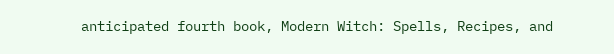anticipated fourth book, Modern Witch: Spells, Recipes, and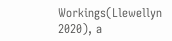Workings(Llewellyn 2020), a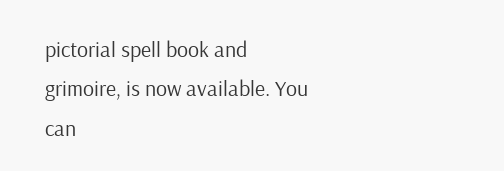pictorial spell book and grimoire, is now available. You can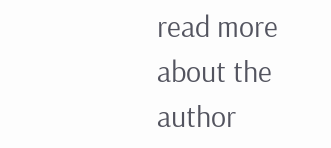read more about the author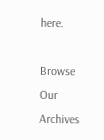here.

Browse Our Archives